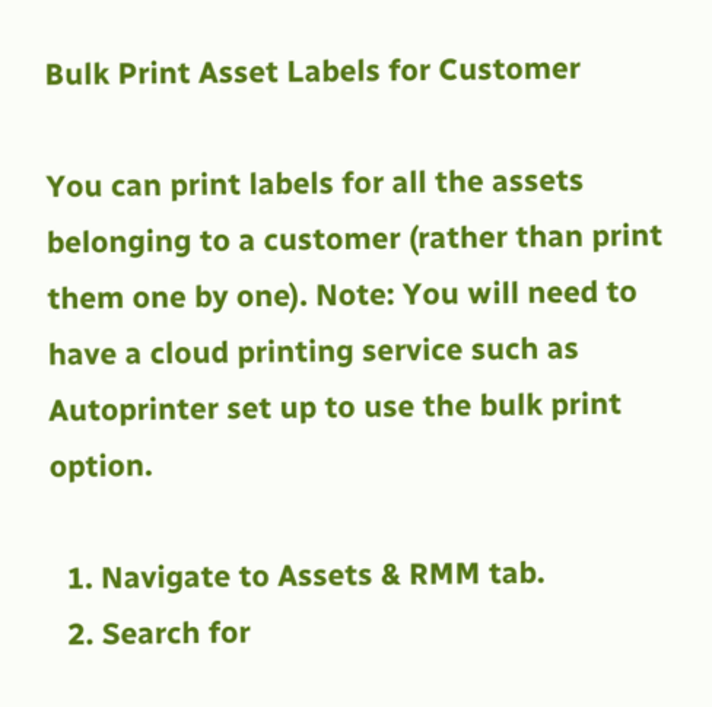Bulk Print Asset Labels for Customer

You can print labels for all the assets belonging to a customer (rather than print them one by one). Note: You will need to have a cloud printing service such as Autoprinter set up to use the bulk print option.

  1. Navigate to Assets & RMM tab.
  2. Search for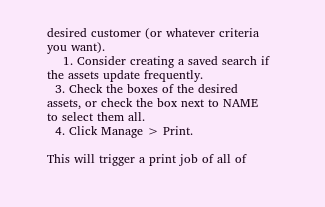desired customer (or whatever criteria you want).
    1. Consider creating a saved search if the assets update frequently.
  3. Check the boxes of the desired assets, or check the box next to NAME to select them all.
  4. Click Manage > Print.

This will trigger a print job of all of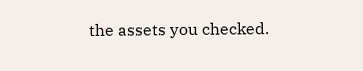the assets you checked.